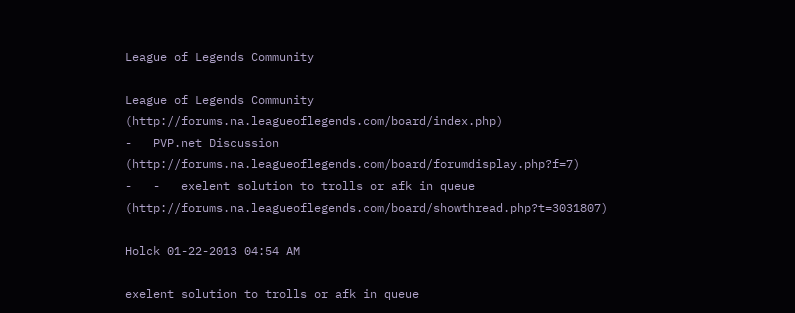League of Legends Community

League of Legends Community (http://forums.na.leagueoflegends.com/board/index.php)
-   PVP.net Discussion (http://forums.na.leagueoflegends.com/board/forumdisplay.php?f=7)
-   -   exelent solution to trolls or afk in queue (http://forums.na.leagueoflegends.com/board/showthread.php?t=3031807)

Holck 01-22-2013 04:54 AM

exelent solution to trolls or afk in queue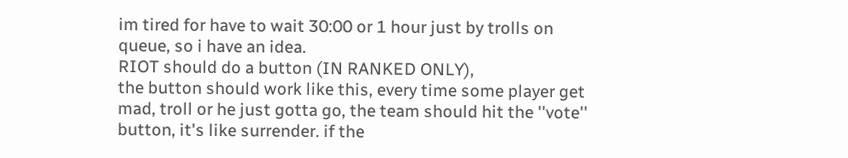im tired for have to wait 30:00 or 1 hour just by trolls on queue, so i have an idea.
RIOT should do a button (IN RANKED ONLY),
the button should work like this, every time some player get mad, troll or he just gotta go, the team should hit the ''vote'' button, it's like surrender. if the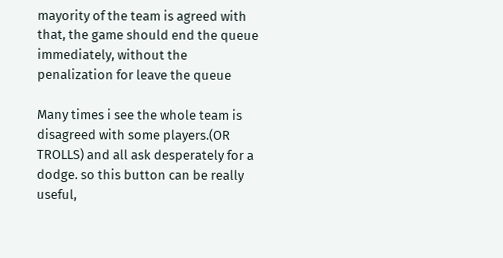mayority of the team is agreed with that, the game should end the queue immediately, without the penalization for leave the queue

Many times i see the whole team is disagreed with some players.(OR TROLLS) and all ask desperately for a dodge. so this button can be really useful,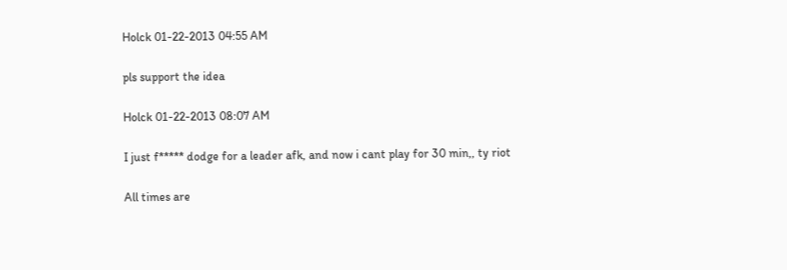Holck 01-22-2013 04:55 AM

pls support the idea

Holck 01-22-2013 08:07 AM

I just f***** dodge for a leader afk, and now i cant play for 30 min,, ty riot

All times are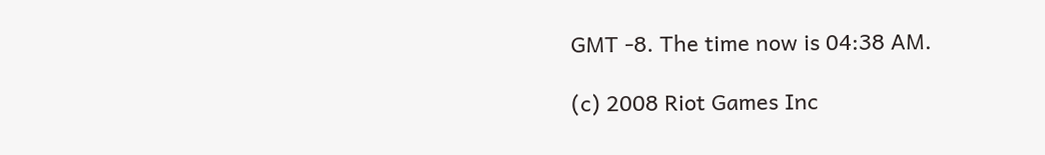GMT -8. The time now is 04:38 AM.

(c) 2008 Riot Games Inc